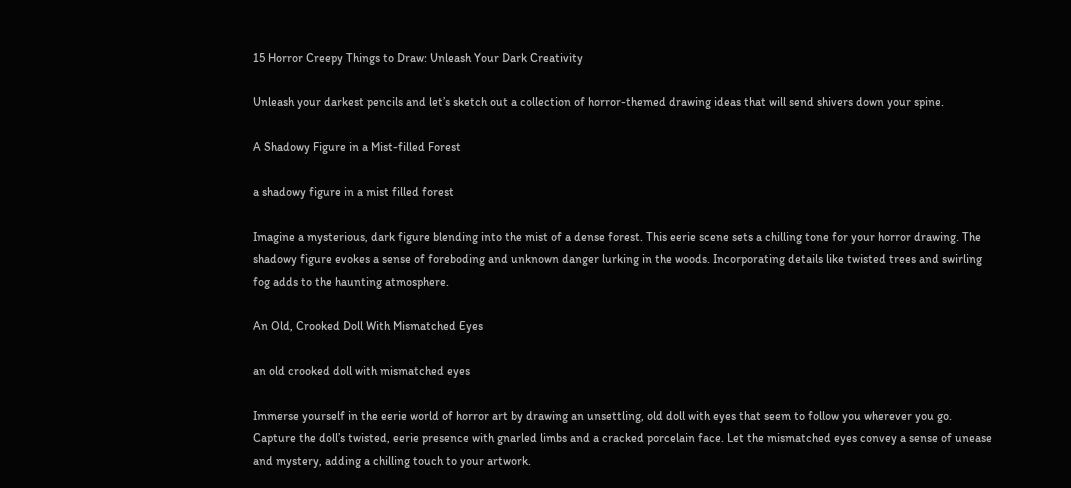15 Horror Creepy Things to Draw: Unleash Your Dark Creativity

Unleash your darkest pencils and let’s sketch out a collection of horror-themed drawing ideas that will send shivers down your spine.

A Shadowy Figure in a Mist-filled Forest

a shadowy figure in a mist filled forest

Imagine a mysterious, dark figure blending into the mist of a dense forest. This eerie scene sets a chilling tone for your horror drawing. The shadowy figure evokes a sense of foreboding and unknown danger lurking in the woods. Incorporating details like twisted trees and swirling fog adds to the haunting atmosphere.

An Old, Crooked Doll With Mismatched Eyes

an old crooked doll with mismatched eyes

Immerse yourself in the eerie world of horror art by drawing an unsettling, old doll with eyes that seem to follow you wherever you go. Capture the doll’s twisted, eerie presence with gnarled limbs and a cracked porcelain face. Let the mismatched eyes convey a sense of unease and mystery, adding a chilling touch to your artwork.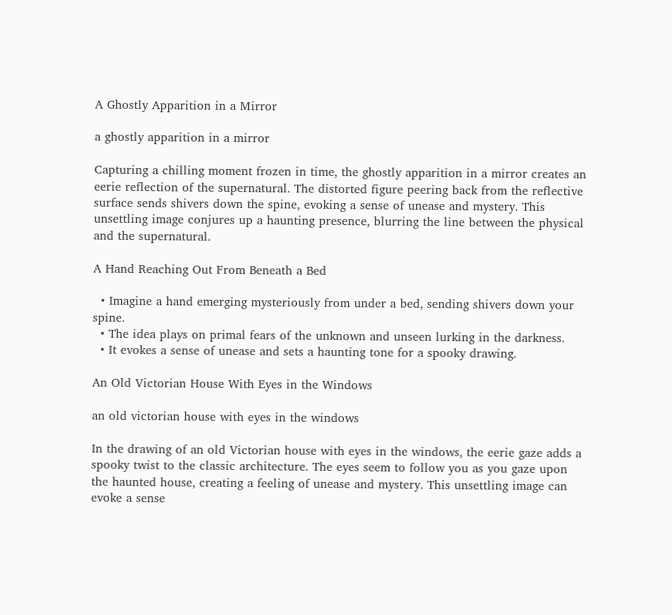A Ghostly Apparition in a Mirror

a ghostly apparition in a mirror

Capturing a chilling moment frozen in time, the ghostly apparition in a mirror creates an eerie reflection of the supernatural. The distorted figure peering back from the reflective surface sends shivers down the spine, evoking a sense of unease and mystery. This unsettling image conjures up a haunting presence, blurring the line between the physical and the supernatural.

A Hand Reaching Out From Beneath a Bed

  • Imagine a hand emerging mysteriously from under a bed, sending shivers down your spine.
  • The idea plays on primal fears of the unknown and unseen lurking in the darkness.
  • It evokes a sense of unease and sets a haunting tone for a spooky drawing.

An Old Victorian House With Eyes in the Windows

an old victorian house with eyes in the windows

In the drawing of an old Victorian house with eyes in the windows, the eerie gaze adds a spooky twist to the classic architecture. The eyes seem to follow you as you gaze upon the haunted house, creating a feeling of unease and mystery. This unsettling image can evoke a sense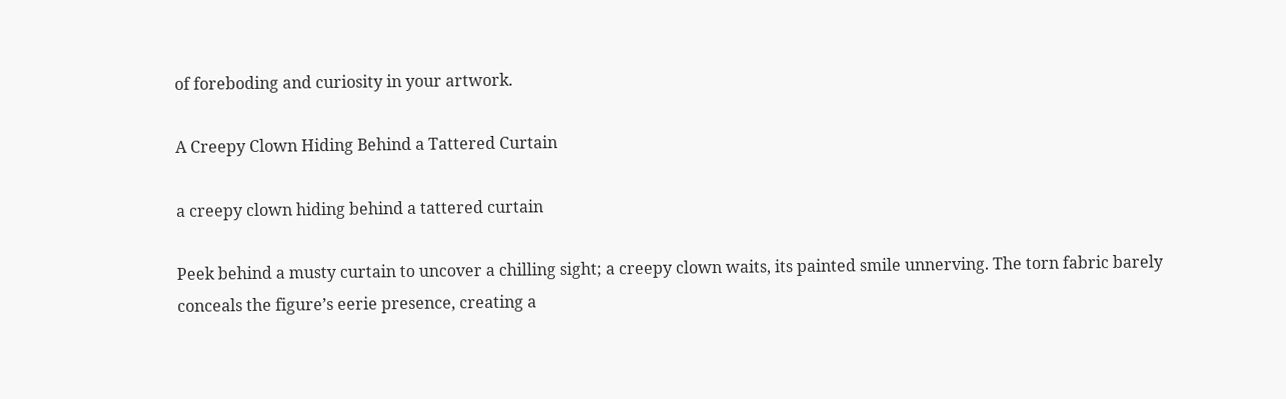of foreboding and curiosity in your artwork.

A Creepy Clown Hiding Behind a Tattered Curtain

a creepy clown hiding behind a tattered curtain

Peek behind a musty curtain to uncover a chilling sight; a creepy clown waits, its painted smile unnerving. The torn fabric barely conceals the figure’s eerie presence, creating a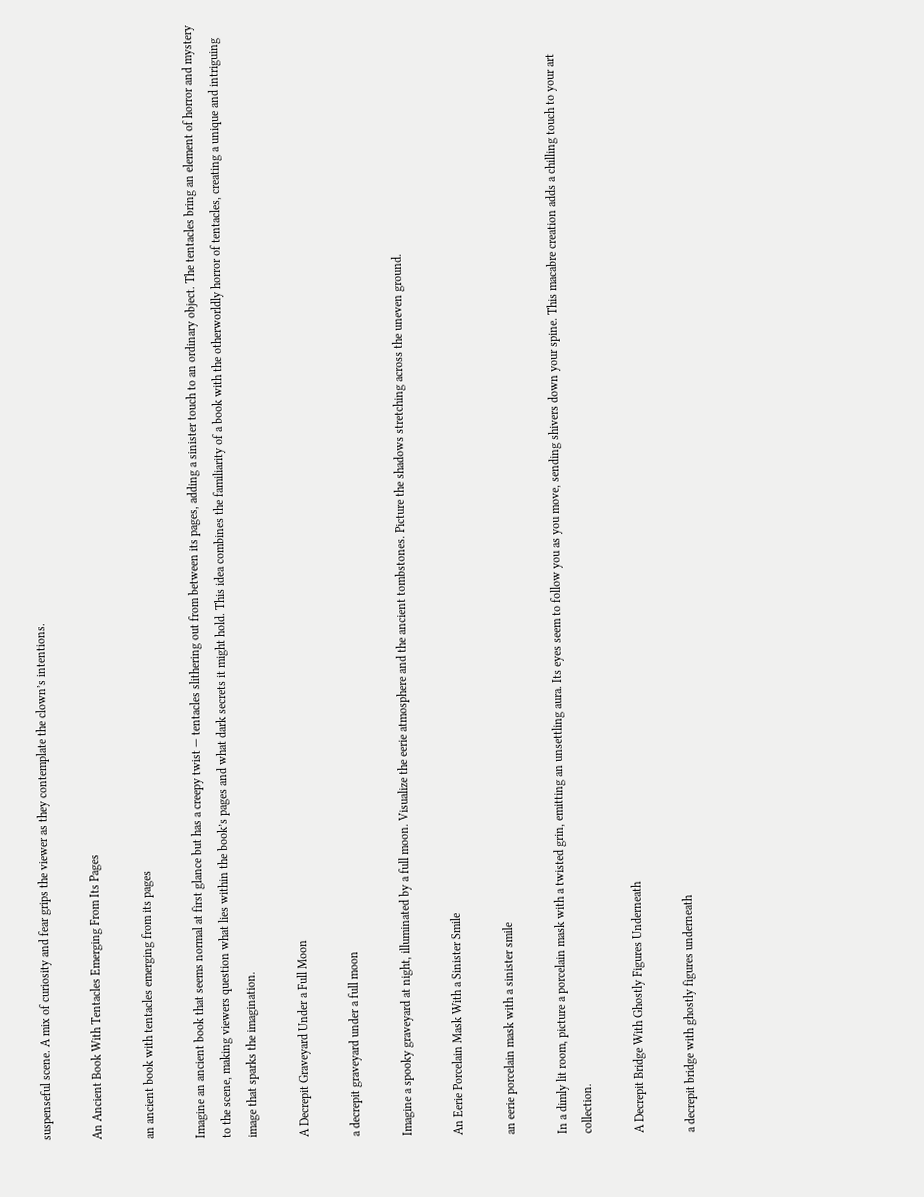suspenseful scene. A mix of curiosity and fear grips the viewer as they contemplate the clown’s intentions.

An Ancient Book With Tentacles Emerging From Its Pages

an ancient book with tentacles emerging from its pages

Imagine an ancient book that seems normal at first glance but has a creepy twist — tentacles slithering out from between its pages, adding a sinister touch to an ordinary object. The tentacles bring an element of horror and mystery to the scene, making viewers question what lies within the book’s pages and what dark secrets it might hold. This idea combines the familiarity of a book with the otherworldly horror of tentacles, creating a unique and intriguing image that sparks the imagination.

A Decrepit Graveyard Under a Full Moon

a decrepit graveyard under a full moon

Imagine a spooky graveyard at night, illuminated by a full moon. Visualize the eerie atmosphere and the ancient tombstones. Picture the shadows stretching across the uneven ground.

An Eerie Porcelain Mask With a Sinister Smile

an eerie porcelain mask with a sinister smile

In a dimly lit room, picture a porcelain mask with a twisted grin, emitting an unsettling aura. Its eyes seem to follow you as you move, sending shivers down your spine. This macabre creation adds a chilling touch to your art collection.

A Decrepit Bridge With Ghostly Figures Underneath

a decrepit bridge with ghostly figures underneath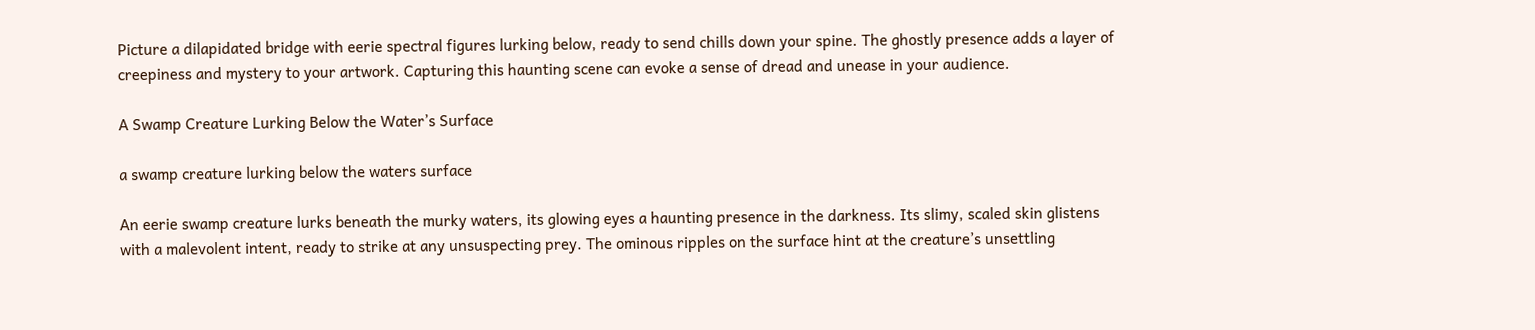Picture a dilapidated bridge with eerie spectral figures lurking below, ready to send chills down your spine. The ghostly presence adds a layer of creepiness and mystery to your artwork. Capturing this haunting scene can evoke a sense of dread and unease in your audience.

A Swamp Creature Lurking Below the Water’s Surface

a swamp creature lurking below the waters surface

An eerie swamp creature lurks beneath the murky waters, its glowing eyes a haunting presence in the darkness. Its slimy, scaled skin glistens with a malevolent intent, ready to strike at any unsuspecting prey. The ominous ripples on the surface hint at the creature’s unsettling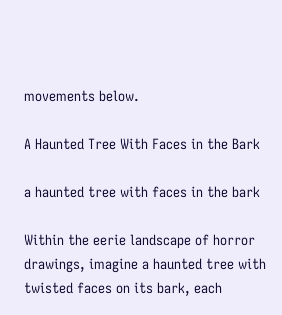movements below.

A Haunted Tree With Faces in the Bark

a haunted tree with faces in the bark

Within the eerie landscape of horror drawings, imagine a haunted tree with twisted faces on its bark, each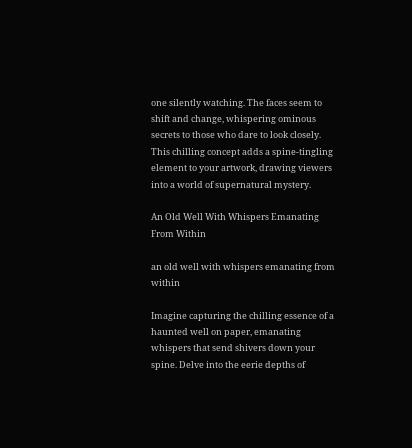one silently watching. The faces seem to shift and change, whispering ominous secrets to those who dare to look closely. This chilling concept adds a spine-tingling element to your artwork, drawing viewers into a world of supernatural mystery.

An Old Well With Whispers Emanating From Within

an old well with whispers emanating from within

Imagine capturing the chilling essence of a haunted well on paper, emanating whispers that send shivers down your spine. Delve into the eerie depths of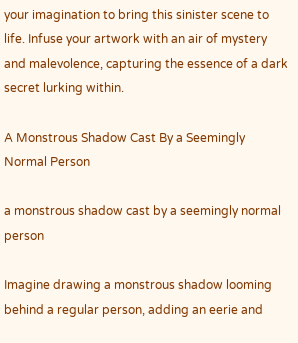your imagination to bring this sinister scene to life. Infuse your artwork with an air of mystery and malevolence, capturing the essence of a dark secret lurking within.

A Monstrous Shadow Cast By a Seemingly Normal Person

a monstrous shadow cast by a seemingly normal person

Imagine drawing a monstrous shadow looming behind a regular person, adding an eerie and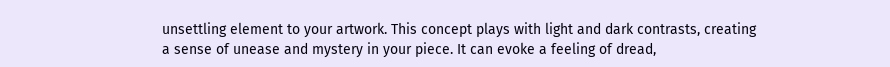unsettling element to your artwork. This concept plays with light and dark contrasts, creating a sense of unease and mystery in your piece. It can evoke a feeling of dread,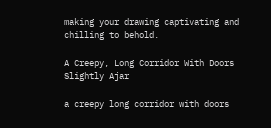making your drawing captivating and chilling to behold.

A Creepy, Long Corridor With Doors Slightly Ajar

a creepy long corridor with doors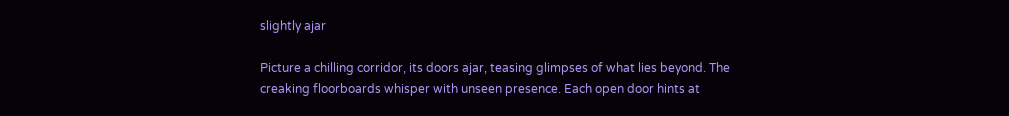slightly ajar

Picture a chilling corridor, its doors ajar, teasing glimpses of what lies beyond. The creaking floorboards whisper with unseen presence. Each open door hints at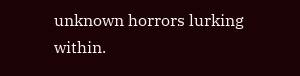unknown horrors lurking within.